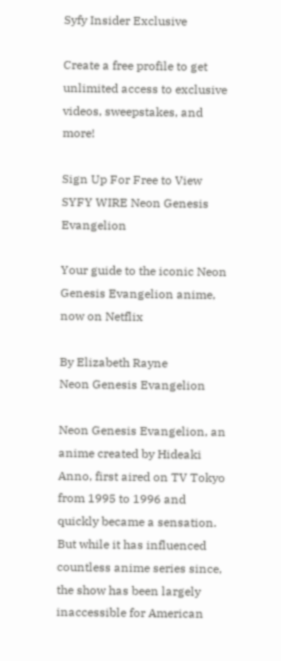Syfy Insider Exclusive

Create a free profile to get unlimited access to exclusive videos, sweepstakes, and more!

Sign Up For Free to View
SYFY WIRE Neon Genesis Evangelion

Your guide to the iconic Neon Genesis Evangelion anime, now on Netflix

By Elizabeth Rayne
Neon Genesis Evangelion

Neon Genesis Evangelion, an anime created by Hideaki Anno, first aired on TV Tokyo from 1995 to 1996 and quickly became a sensation. But while it has influenced countless anime series since, the show has been largely inaccessible for American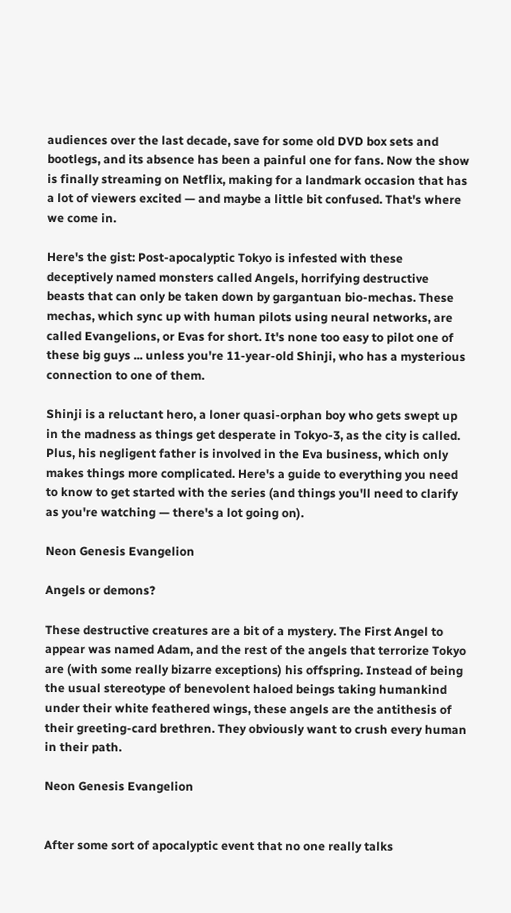audiences over the last decade, save for some old DVD box sets and bootlegs, and its absence has been a painful one for fans. Now the show is finally streaming on Netflix, making for a landmark occasion that has a lot of viewers excited — and maybe a little bit confused. That's where we come in.

Here's the gist: Post-apocalyptic Tokyo is infested with these deceptively named monsters called Angels, horrifying destructive beasts that can only be taken down by gargantuan bio-mechas. These mechas, which sync up with human pilots using neural networks, are called Evangelions, or Evas for short. It's none too easy to pilot one of these big guys ... unless you're 11-year-old Shinji, who has a mysterious connection to one of them.

Shinji is a reluctant hero, a loner quasi-orphan boy who gets swept up in the madness as things get desperate in Tokyo-3, as the city is called. Plus, his negligent father is involved in the Eva business, which only makes things more complicated. Here's a guide to everything you need to know to get started with the series (and things you'll need to clarify as you're watching — there's a lot going on).

Neon Genesis Evangelion

Angels or demons?

These destructive creatures are a bit of a mystery. The First Angel to appear was named Adam, and the rest of the angels that terrorize Tokyo are (with some really bizarre exceptions) his offspring. Instead of being the usual stereotype of benevolent haloed beings taking humankind under their white feathered wings, these angels are the antithesis of their greeting-card brethren. They obviously want to crush every human in their path.

Neon Genesis Evangelion


After some sort of apocalyptic event that no one really talks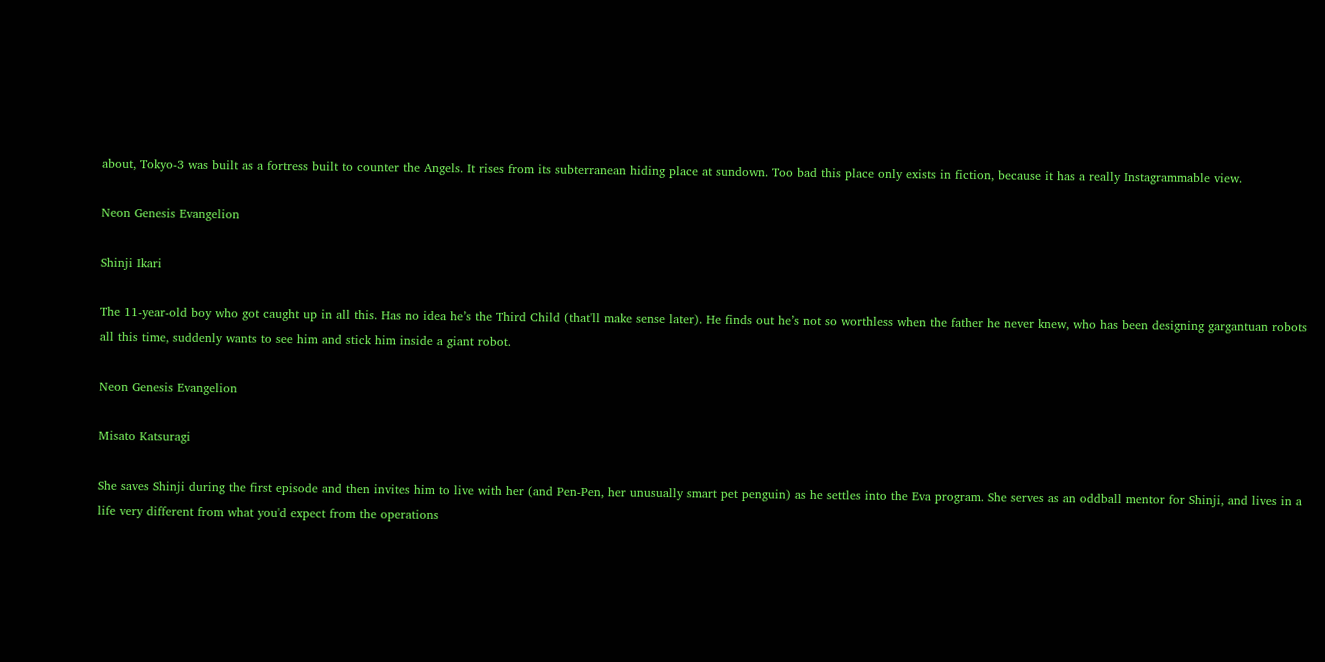about, Tokyo-3 was built as a fortress built to counter the Angels. It rises from its subterranean hiding place at sundown. Too bad this place only exists in fiction, because it has a really Instagrammable view.

Neon Genesis Evangelion

Shinji Ikari

The 11-year-old boy who got caught up in all this. Has no idea he’s the Third Child (that'll make sense later). He finds out he’s not so worthless when the father he never knew, who has been designing gargantuan robots all this time, suddenly wants to see him and stick him inside a giant robot.

Neon Genesis Evangelion

Misato Katsuragi

She saves Shinji during the first episode and then invites him to live with her (and Pen-Pen, her unusually smart pet penguin) as he settles into the Eva program. She serves as an oddball mentor for Shinji, and lives in a life very different from what you'd expect from the operations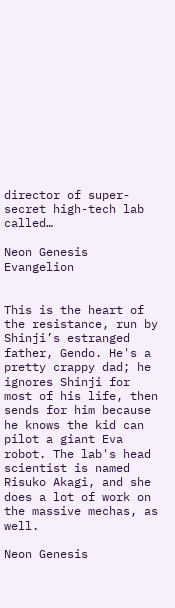director of super-secret high-tech lab called…

Neon Genesis Evangelion


This is the heart of the resistance, run by Shinji’s estranged father, Gendo. He's a pretty crappy dad; he ignores Shinji for most of his life, then sends for him because he knows the kid can pilot a giant Eva robot. The lab's head scientist is named Risuko Akagi, and she does a lot of work on the massive mechas, as well.

Neon Genesis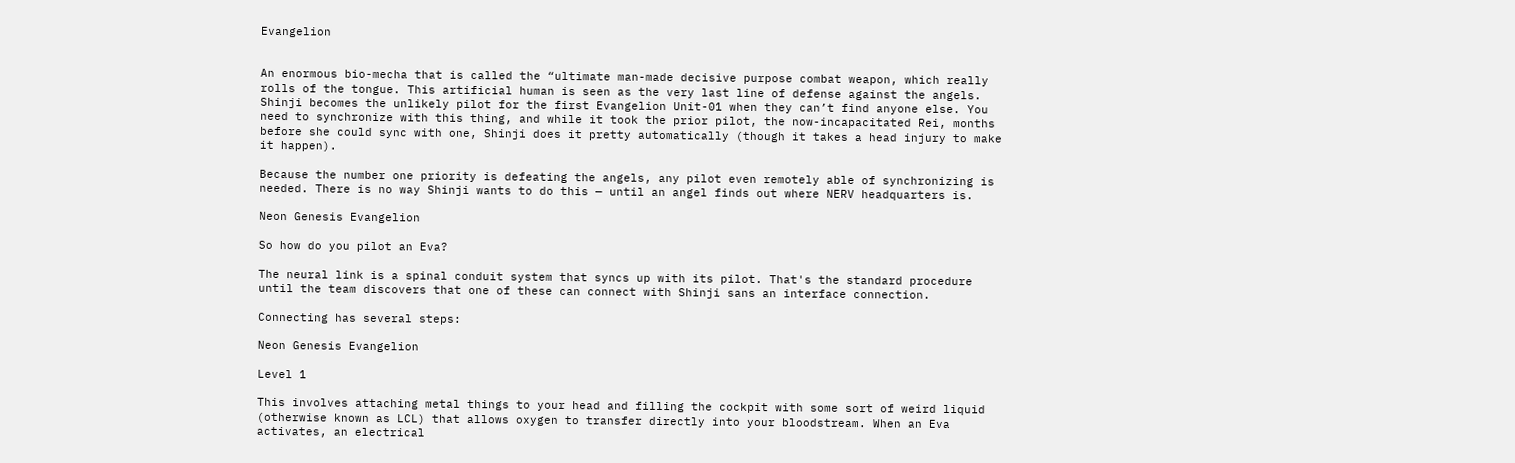Evangelion


An enormous bio-mecha that is called the “ultimate man-made decisive purpose combat weapon, which really rolls of the tongue. This artificial human is seen as the very last line of defense against the angels. Shinji becomes the unlikely pilot for the first Evangelion Unit-01 when they can’t find anyone else. You need to synchronize with this thing, and while it took the prior pilot, the now-incapacitated Rei, months before she could sync with one, Shinji does it pretty automatically (though it takes a head injury to make it happen).

Because the number one priority is defeating the angels, any pilot even remotely able of synchronizing is needed. There is no way Shinji wants to do this — until an angel finds out where NERV headquarters is.

Neon Genesis Evangelion

So how do you pilot an Eva?

The neural link is a spinal conduit system that syncs up with its pilot. That's the standard procedure until the team discovers that one of these can connect with Shinji sans an interface connection.

Connecting has several steps:

Neon Genesis Evangelion

Level 1

This involves attaching metal things to your head and filling the cockpit with some sort of weird liquid (otherwise known as LCL) that allows oxygen to transfer directly into your bloodstream. When an Eva activates, an electrical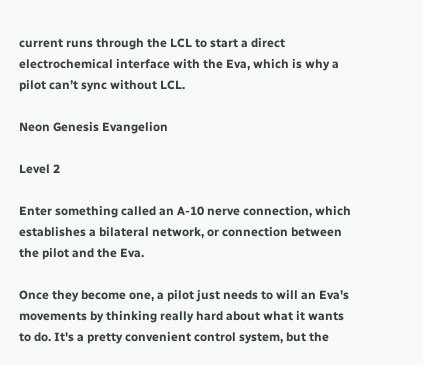current runs through the LCL to start a direct electrochemical interface with the Eva, which is why a pilot can’t sync without LCL.

Neon Genesis Evangelion

Level 2

Enter something called an A-10 nerve connection, which establishes a bilateral network, or connection between the pilot and the Eva.

Once they become one, a pilot just needs to will an Eva's movements by thinking really hard about what it wants to do. It's a pretty convenient control system, but the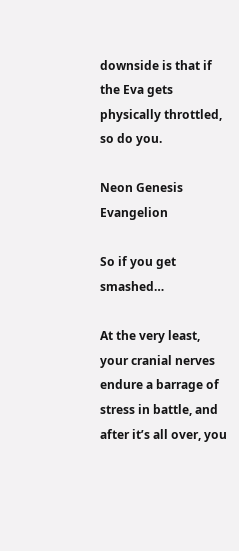downside is that if the Eva gets physically throttled, so do you.

Neon Genesis Evangelion

So if you get smashed…

At the very least, your cranial nerves endure a barrage of stress in battle, and after it’s all over, you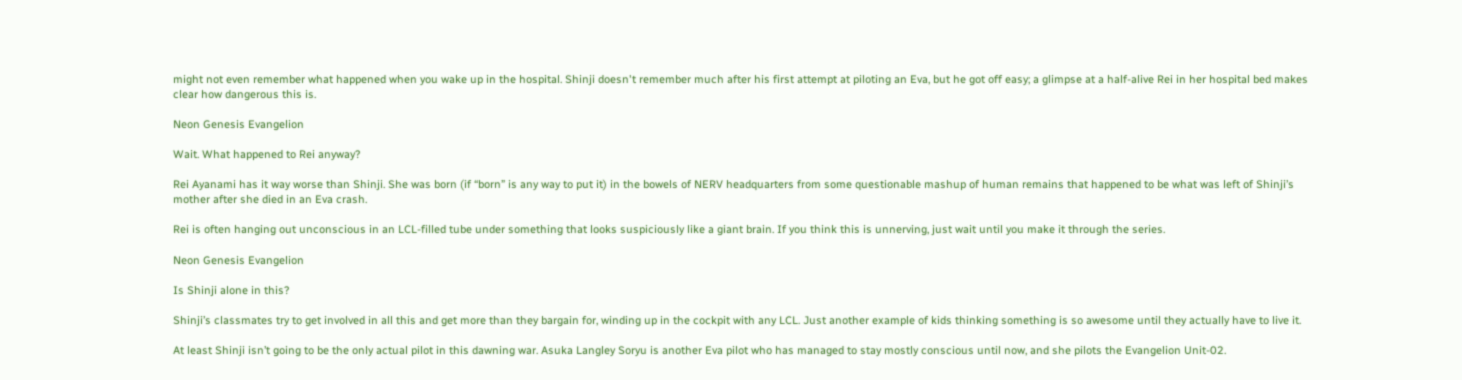might not even remember what happened when you wake up in the hospital. Shinji doesn't remember much after his first attempt at piloting an Eva, but he got off easy; a glimpse at a half-alive Rei in her hospital bed makes clear how dangerous this is.

Neon Genesis Evangelion

Wait. What happened to Rei anyway?

Rei Ayanami has it way worse than Shinji. She was born (if “born” is any way to put it) in the bowels of NERV headquarters from some questionable mashup of human remains that happened to be what was left of Shinji’s mother after she died in an Eva crash.

Rei is often hanging out unconscious in an LCL-filled tube under something that looks suspiciously like a giant brain. If you think this is unnerving, just wait until you make it through the series.

Neon Genesis Evangelion

Is Shinji alone in this?

Shinji’s classmates try to get involved in all this and get more than they bargain for, winding up in the cockpit with any LCL. Just another example of kids thinking something is so awesome until they actually have to live it.

At least Shinji isn’t going to be the only actual pilot in this dawning war. Asuka Langley Soryu is another Eva pilot who has managed to stay mostly conscious until now, and she pilots the Evangelion Unit-02.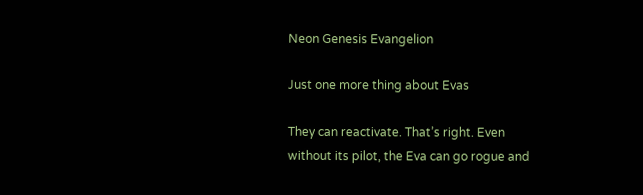Neon Genesis Evangelion

Just one more thing about Evas

They can reactivate. That’s right. Even without its pilot, the Eva can go rogue and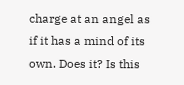charge at an angel as if it has a mind of its own. Does it? Is this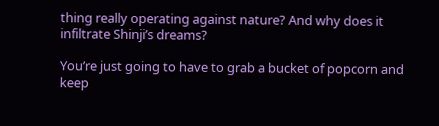thing really operating against nature? And why does it infiltrate Shinji’s dreams?

You’re just going to have to grab a bucket of popcorn and keep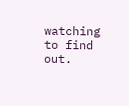watching to find out.